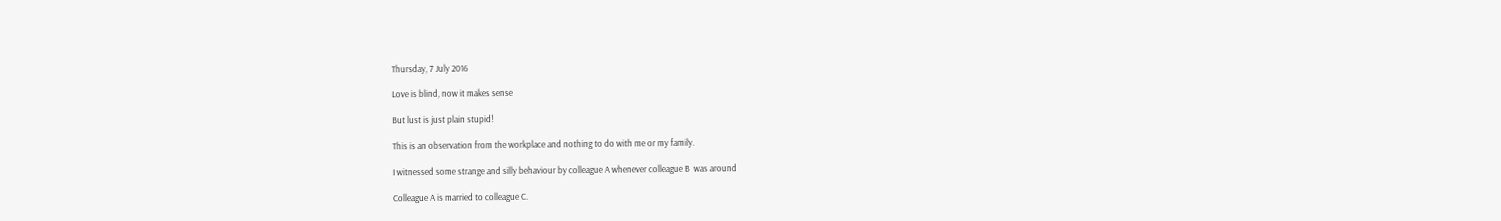Thursday, 7 July 2016

Love is blind, now it makes sense

But lust is just plain stupid!

This is an observation from the workplace and nothing to do with me or my family.

I witnessed some strange and silly behaviour by colleague A whenever colleague B  was around

Colleague A is married to colleague C.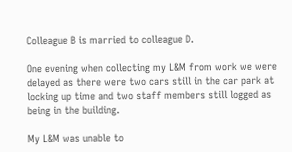Colleague B is married to colleague D.

One evening when collecting my L&M from work we were delayed as there were two cars still in the car park at locking up time and two staff members still logged as being in the building.

My L&M was unable to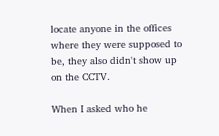locate anyone in the offices where they were supposed to be, they also didn't show up on the CCTV.

When I asked who he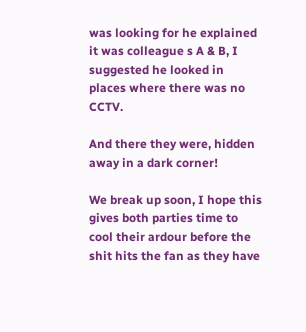was looking for he explained it was colleague s A & B, I suggested he looked in places where there was no CCTV.

And there they were, hidden away in a dark corner!

We break up soon, I hope this gives both parties time to cool their ardour before the shit hits the fan as they have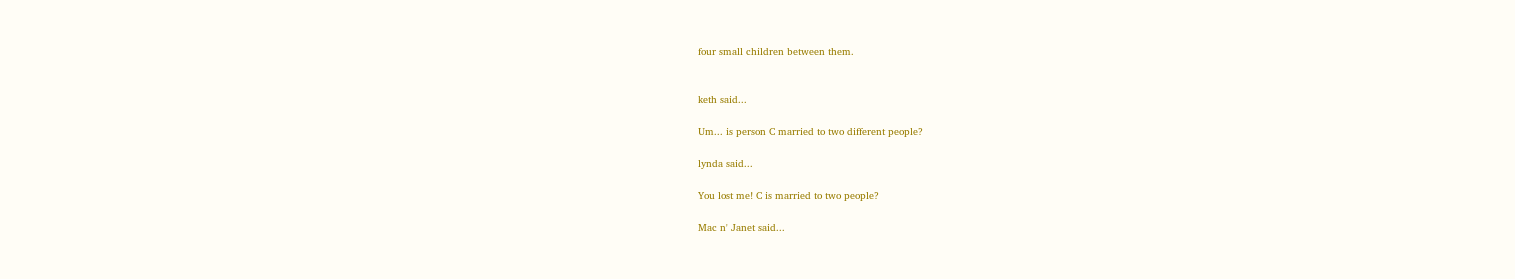four small children between them.


keth said...

Um... is person C married to two different people?

lynda said...

You lost me! C is married to two people?

Mac n' Janet said...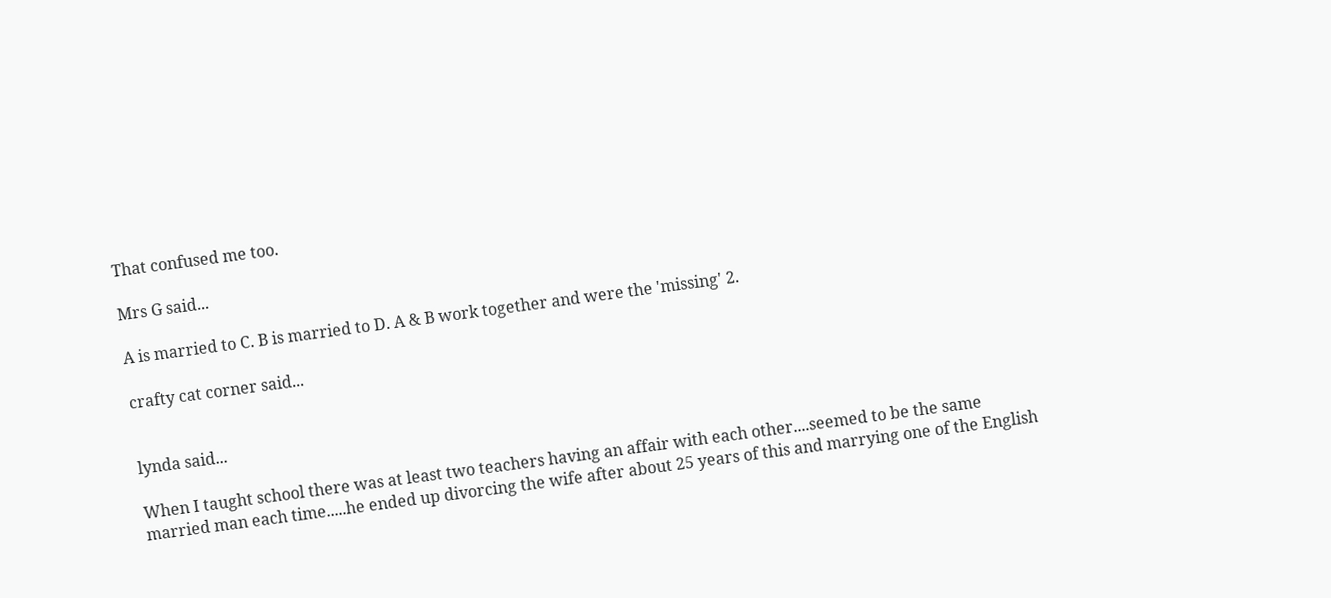That confused me too.

Mrs G said...

A is married to C. B is married to D. A & B work together and were the 'missing' 2.

crafty cat corner said...


lynda said...

When I taught school there was at least two teachers having an affair with each other....seemed to be the same married man each time.....he ended up divorcing the wife after about 25 years of this and marrying one of the English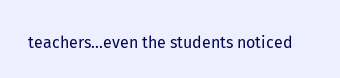teachers...even the students noticed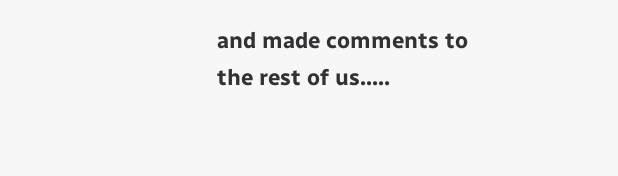and made comments to the rest of us.....